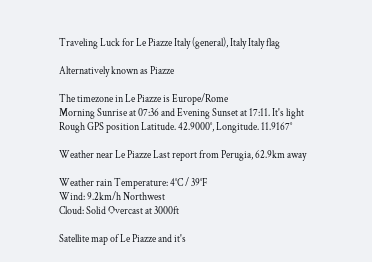Traveling Luck for Le Piazze Italy (general), Italy Italy flag

Alternatively known as Piazze

The timezone in Le Piazze is Europe/Rome
Morning Sunrise at 07:36 and Evening Sunset at 17:11. It's light
Rough GPS position Latitude. 42.9000°, Longitude. 11.9167°

Weather near Le Piazze Last report from Perugia, 62.9km away

Weather rain Temperature: 4°C / 39°F
Wind: 9.2km/h Northwest
Cloud: Solid Overcast at 3000ft

Satellite map of Le Piazze and it's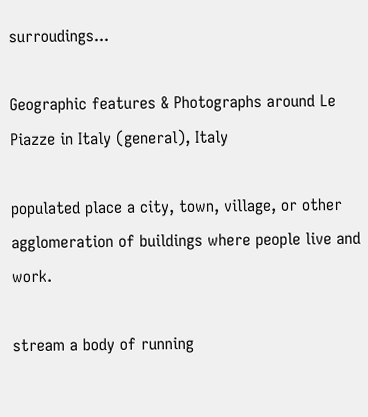surroudings...

Geographic features & Photographs around Le Piazze in Italy (general), Italy

populated place a city, town, village, or other agglomeration of buildings where people live and work.

stream a body of running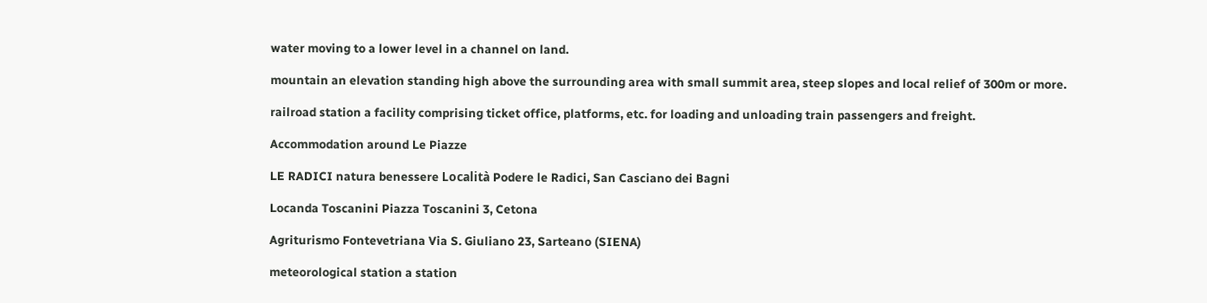water moving to a lower level in a channel on land.

mountain an elevation standing high above the surrounding area with small summit area, steep slopes and local relief of 300m or more.

railroad station a facility comprising ticket office, platforms, etc. for loading and unloading train passengers and freight.

Accommodation around Le Piazze

LE RADICI natura benessere Località Podere le Radici, San Casciano dei Bagni

Locanda Toscanini Piazza Toscanini 3, Cetona

Agriturismo Fontevetriana Via S. Giuliano 23, Sarteano (SIENA)

meteorological station a station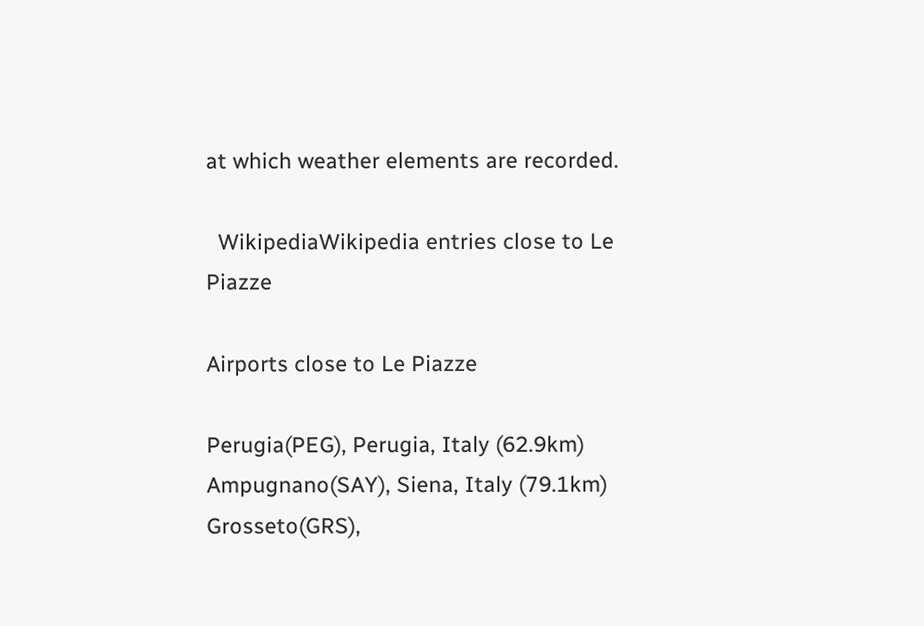at which weather elements are recorded.

  WikipediaWikipedia entries close to Le Piazze

Airports close to Le Piazze

Perugia(PEG), Perugia, Italy (62.9km)
Ampugnano(SAY), Siena, Italy (79.1km)
Grosseto(GRS),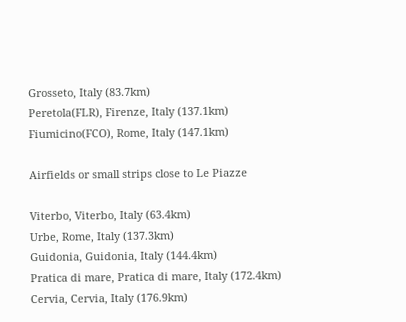Grosseto, Italy (83.7km)
Peretola(FLR), Firenze, Italy (137.1km)
Fiumicino(FCO), Rome, Italy (147.1km)

Airfields or small strips close to Le Piazze

Viterbo, Viterbo, Italy (63.4km)
Urbe, Rome, Italy (137.3km)
Guidonia, Guidonia, Italy (144.4km)
Pratica di mare, Pratica di mare, Italy (172.4km)
Cervia, Cervia, Italy (176.9km)